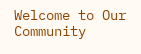Welcome to Our Community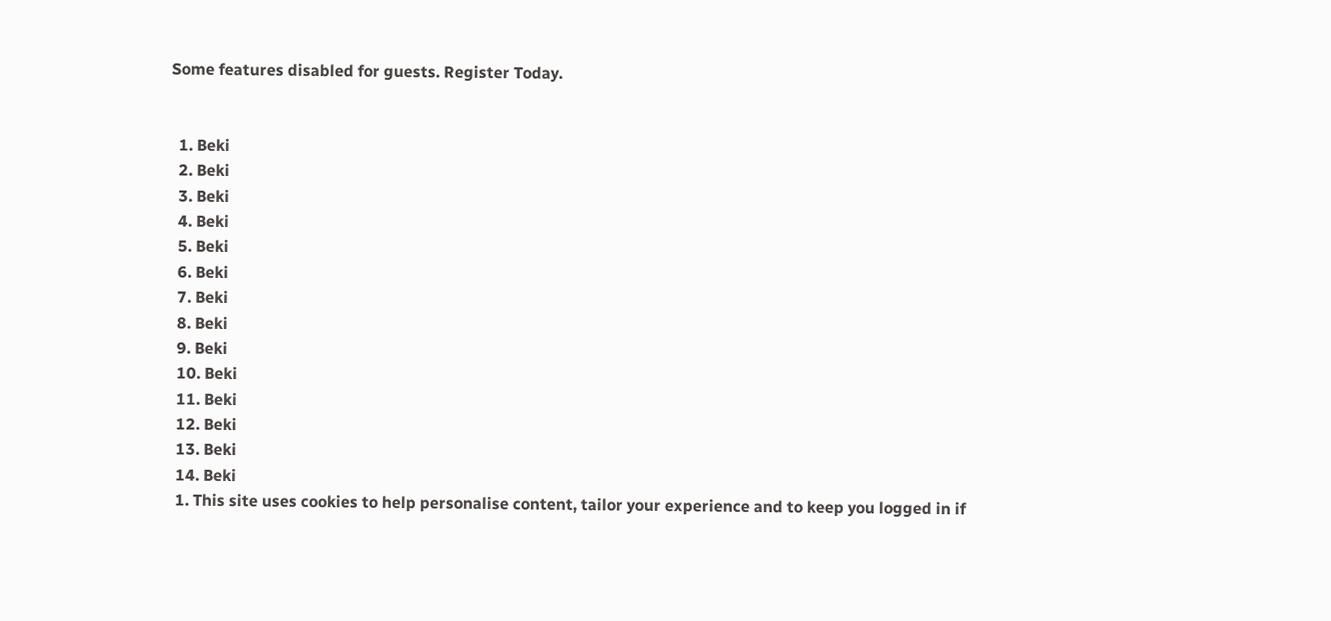Some features disabled for guests. Register Today.


  1. Beki
  2. Beki
  3. Beki
  4. Beki
  5. Beki
  6. Beki
  7. Beki
  8. Beki
  9. Beki
  10. Beki
  11. Beki
  12. Beki
  13. Beki
  14. Beki
  1. This site uses cookies to help personalise content, tailor your experience and to keep you logged in if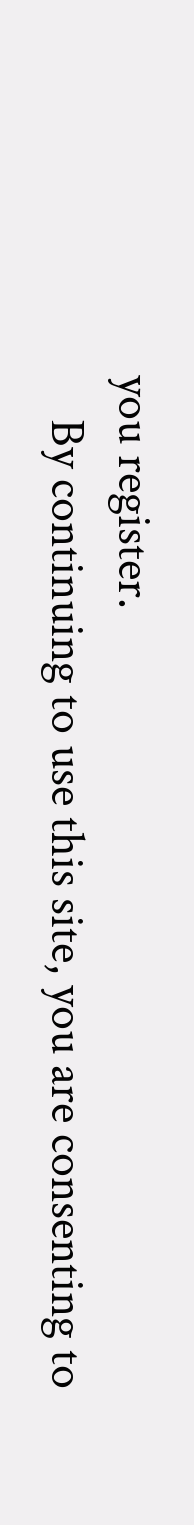you register.
    By continuing to use this site, you are consenting to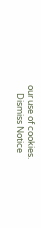our use of cookies.
    Dismiss Notice